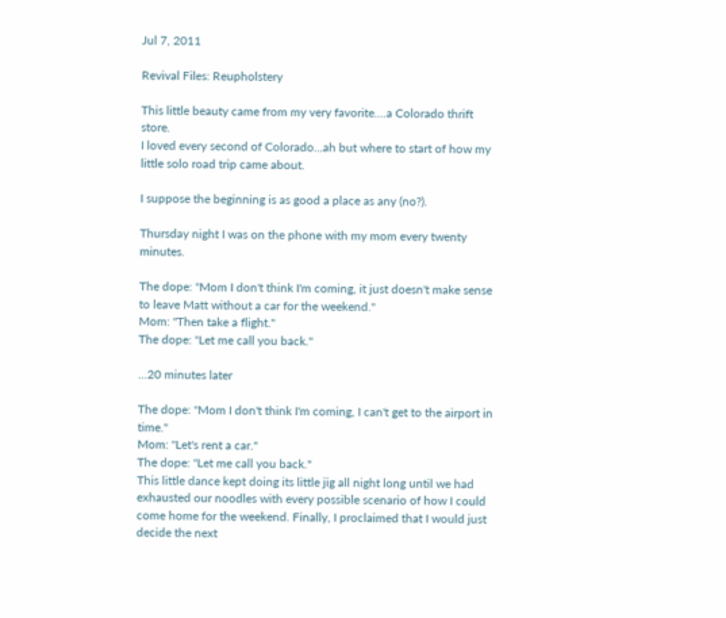Jul 7, 2011

Revival Files: Reupholstery

This little beauty came from my very favorite....a Colorado thrift store.
I loved every second of Colorado...ah but where to start of how my little solo road trip came about.

I suppose the beginning is as good a place as any (no?).

Thursday night I was on the phone with my mom every twenty minutes.

The dope: "Mom I don't think I'm coming, it just doesn't make sense to leave Matt without a car for the weekend."
Mom: "Then take a flight."
The dope: "Let me call you back."

...20 minutes later

The dope: "Mom I don't think I'm coming, I can't get to the airport in time."
Mom: "Let's rent a car."
The dope: "Let me call you back."
This little dance kept doing its little jig all night long until we had exhausted our noodles with every possible scenario of how I could come home for the weekend. Finally, I proclaimed that I would just decide the next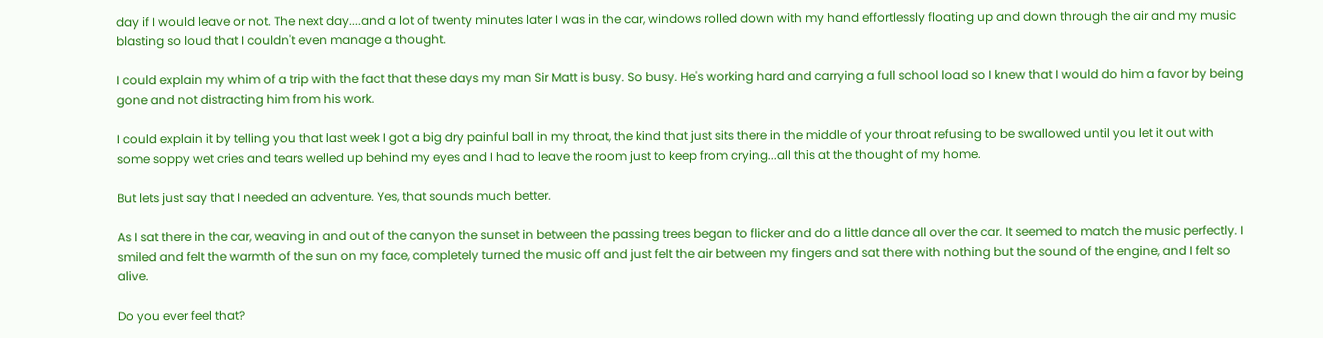day if I would leave or not. The next day....and a lot of twenty minutes later I was in the car, windows rolled down with my hand effortlessly floating up and down through the air and my music blasting so loud that I couldn't even manage a thought.

I could explain my whim of a trip with the fact that these days my man Sir Matt is busy. So busy. He's working hard and carrying a full school load so I knew that I would do him a favor by being gone and not distracting him from his work.

I could explain it by telling you that last week I got a big dry painful ball in my throat, the kind that just sits there in the middle of your throat refusing to be swallowed until you let it out with some soppy wet cries and tears welled up behind my eyes and I had to leave the room just to keep from crying...all this at the thought of my home.

But lets just say that I needed an adventure. Yes, that sounds much better.

As I sat there in the car, weaving in and out of the canyon the sunset in between the passing trees began to flicker and do a little dance all over the car. It seemed to match the music perfectly. I smiled and felt the warmth of the sun on my face, completely turned the music off and just felt the air between my fingers and sat there with nothing but the sound of the engine, and I felt so alive.

Do you ever feel that?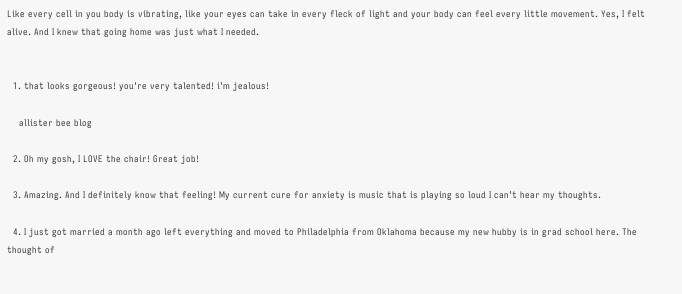Like every cell in you body is vibrating, like your eyes can take in every fleck of light and your body can feel every little movement. Yes, I felt alive. And I knew that going home was just what I needed.


  1. that looks gorgeous! you're very talented! i'm jealous!

    allister bee blog

  2. Oh my gosh, I LOVE the chair! Great job!

  3. Amazing. And I definitely know that feeling! My current cure for anxiety is music that is playing so loud I can't hear my thoughts.

  4. I just got married a month ago left everything and moved to Philadelphia from Oklahoma because my new hubby is in grad school here. The thought of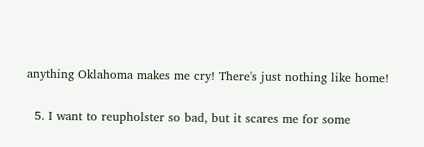anything Oklahoma makes me cry! There's just nothing like home!

  5. I want to reupholster so bad, but it scares me for some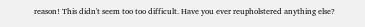reason! This didn't seem too too difficult. Have you ever reupholstered anything else?